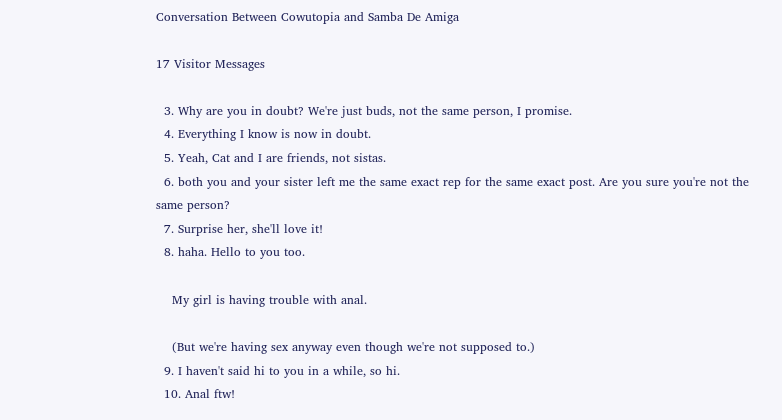Conversation Between Cowutopia and Samba De Amiga

17 Visitor Messages

  3. Why are you in doubt? We're just buds, not the same person, I promise.
  4. Everything I know is now in doubt.
  5. Yeah, Cat and I are friends, not sistas.
  6. both you and your sister left me the same exact rep for the same exact post. Are you sure you're not the same person?
  7. Surprise her, she'll love it!
  8. haha. Hello to you too.

    My girl is having trouble with anal.

    (But we're having sex anyway even though we're not supposed to.)
  9. I haven't said hi to you in a while, so hi.
  10. Anal ftw!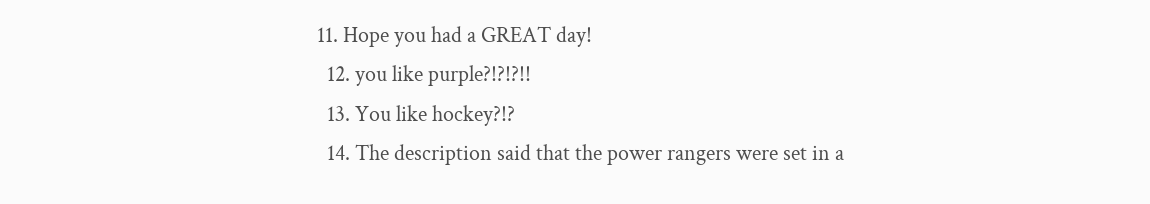11. Hope you had a GREAT day!
  12. you like purple?!?!?!!
  13. You like hockey?!?
  14. The description said that the power rangers were set in a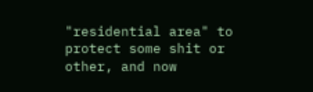"residential area" to protect some shit or other, and now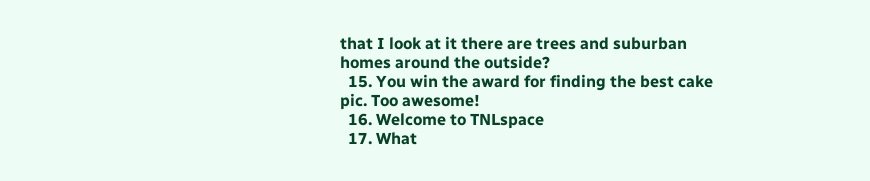that I look at it there are trees and suburban homes around the outside?
  15. You win the award for finding the best cake pic. Too awesome!
  16. Welcome to TNLspace
  17. What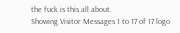the fuck is this all about.
Showing Visitor Messages 1 to 17 of 17 logo